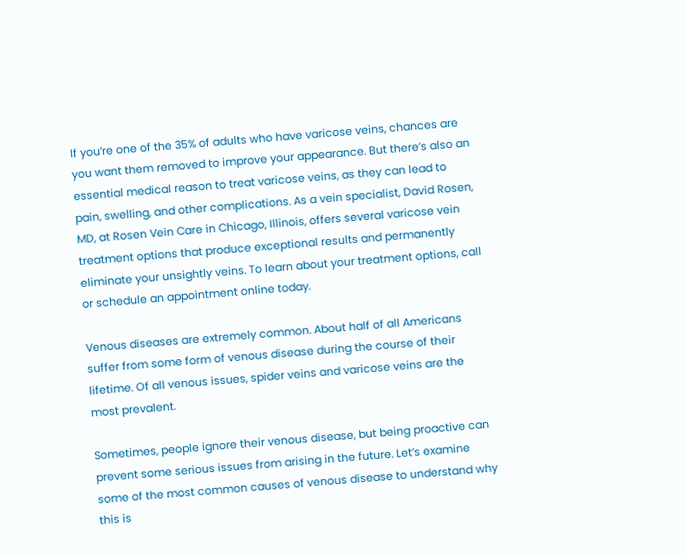If you’re one of the 35% of adults who have varicose veins, chances are you want them removed to improve your appearance. But there’s also an essential medical reason to treat varicose veins, as they can lead to pain, swelling, and other complications. As a vein specialist, David Rosen, MD, at Rosen Vein Care in Chicago, Illinois, offers several varicose vein treatment options that produce exceptional results and permanently eliminate your unsightly veins. To learn about your treatment options, call or schedule an appointment online today.

Venous diseases are extremely common. About half of all Americans suffer from some form of venous disease during the course of their lifetime. Of all venous issues, spider veins and varicose veins are the most prevalent.

Sometimes, people ignore their venous disease, but being proactive can prevent some serious issues from arising in the future. Let’s examine some of the most common causes of venous disease to understand why this is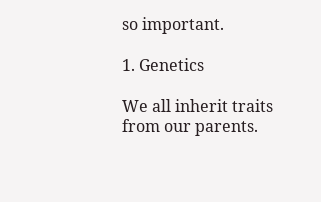so important.

1. Genetics

We all inherit traits from our parents.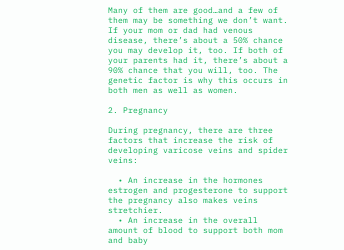Many of them are good…and a few of them may be something we don’t want. If your mom or dad had venous disease, there’s about a 50% chance you may develop it, too. If both of your parents had it, there’s about a 90% chance that you will, too. The genetic factor is why this occurs in both men as well as women.

2. Pregnancy

During pregnancy, there are three factors that increase the risk of developing varicose veins and spider veins:

  • An increase in the hormones estrogen and progesterone to support the pregnancy also makes veins stretchier.
  • An increase in the overall amount of blood to support both mom and baby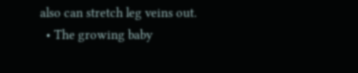also can stretch leg veins out.
  • The growing baby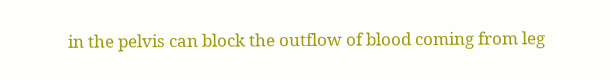in the pelvis can block the outflow of blood coming from leg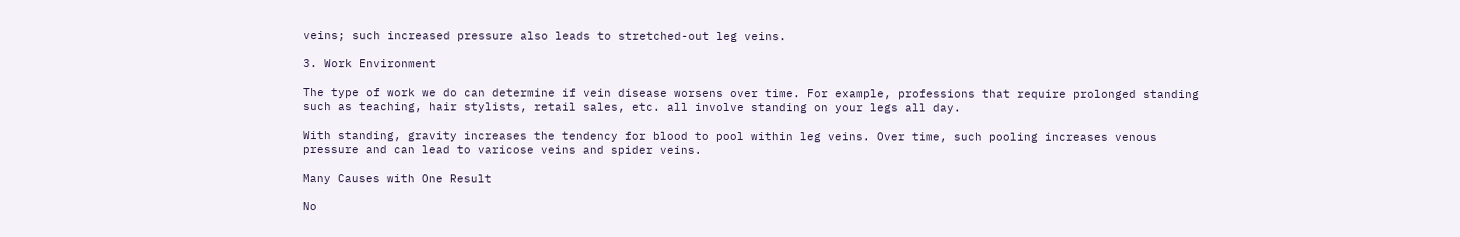veins; such increased pressure also leads to stretched-out leg veins.

3. Work Environment

The type of work we do can determine if vein disease worsens over time. For example, professions that require prolonged standing such as teaching, hair stylists, retail sales, etc. all involve standing on your legs all day.

With standing, gravity increases the tendency for blood to pool within leg veins. Over time, such pooling increases venous pressure and can lead to varicose veins and spider veins.

Many Causes with One Result

No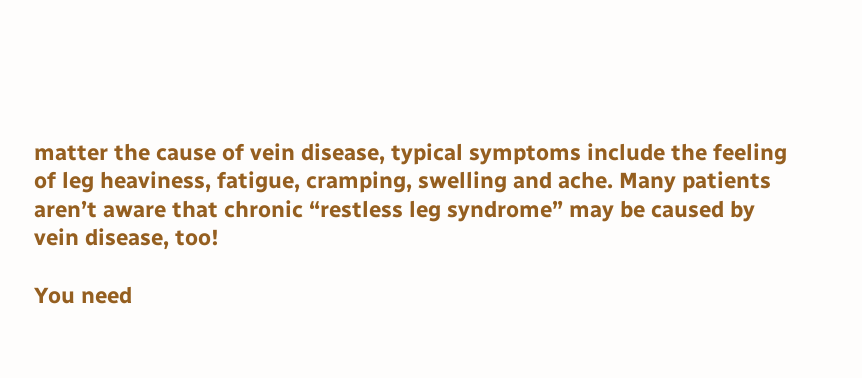matter the cause of vein disease, typical symptoms include the feeling of leg heaviness, fatigue, cramping, swelling and ache. Many patients aren’t aware that chronic “restless leg syndrome” may be caused by vein disease, too!

You need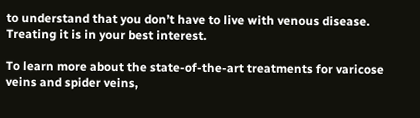to understand that you don’t have to live with venous disease. Treating it is in your best interest.

To learn more about the state-of-the-art treatments for varicose veins and spider veins,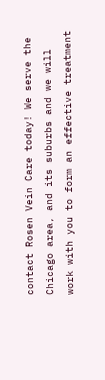contact Rosen Vein Care today! We serve the Chicago area, and its suburbs and we will work with you to form an effective treatment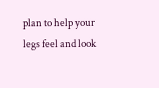plan to help your legs feel and look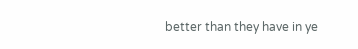better than they have in ye